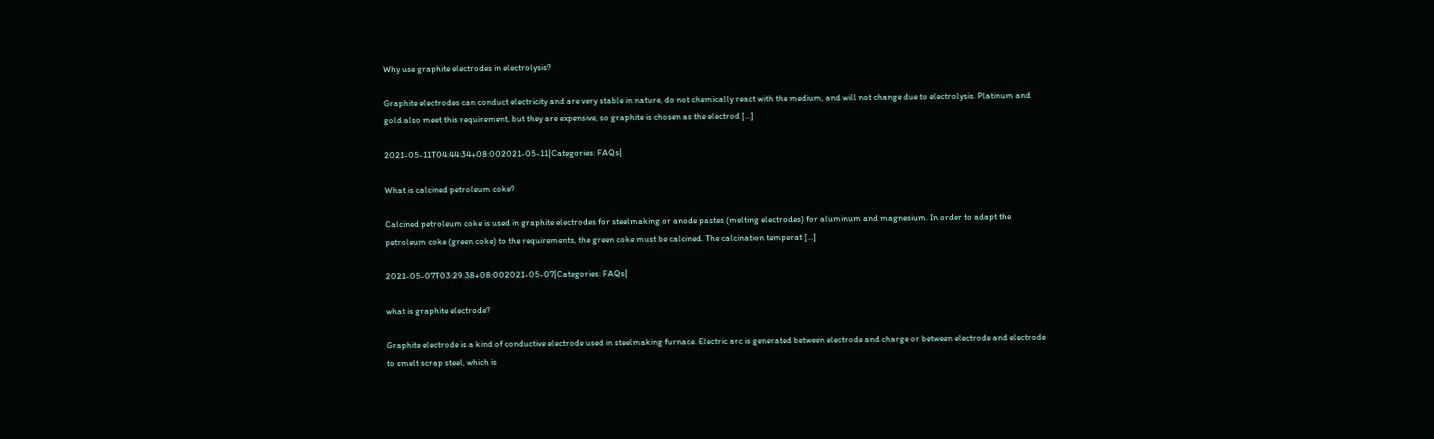Why use graphite electrodes in electrolysis?

Graphite electrodes can conduct electricity and are very stable in nature, do not chemically react with the medium, and will not change due to electrolysis. Platinum and gold also meet this requirement, but they are expensive, so graphite is chosen as the electrod [...]

2021-05-11T04:44:34+08:002021-05-11|Categories: FAQs|

What is calcined petroleum coke?

Calcined petroleum coke is used in graphite electrodes for steelmaking or anode pastes (melting electrodes) for aluminum and magnesium. In order to adapt the petroleum coke (green coke) to the requirements, the green coke must be calcined. The calcination temperat [...]

2021-05-07T03:29:38+08:002021-05-07|Categories: FAQs|

what is graphite electrode?

Graphite electrode is a kind of conductive electrode used in steelmaking furnace. Electric arc is generated between electrode and charge or between electrode and electrode to smelt scrap steel, which is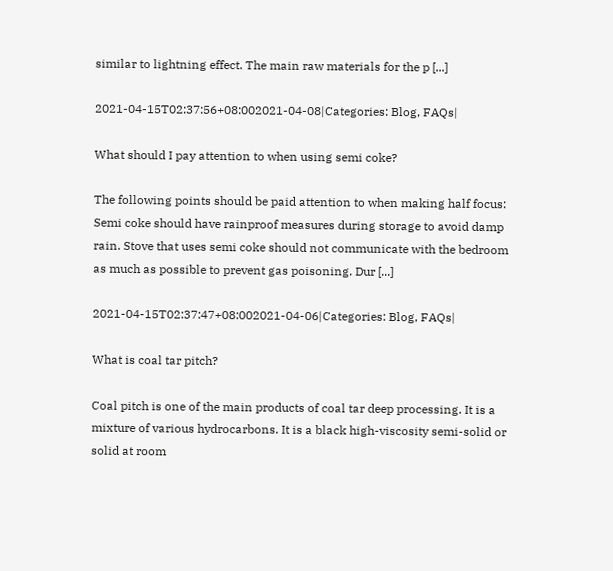similar to lightning effect. The main raw materials for the p [...]

2021-04-15T02:37:56+08:002021-04-08|Categories: Blog, FAQs|

What should I pay attention to when using semi coke?

The following points should be paid attention to when making half focus: Semi coke should have rainproof measures during storage to avoid damp rain. Stove that uses semi coke should not communicate with the bedroom as much as possible to prevent gas poisoning. Dur [...]

2021-04-15T02:37:47+08:002021-04-06|Categories: Blog, FAQs|

What is coal tar pitch?

Coal pitch is one of the main products of coal tar deep processing. It is a mixture of various hydrocarbons. It is a black high-viscosity semi-solid or solid at room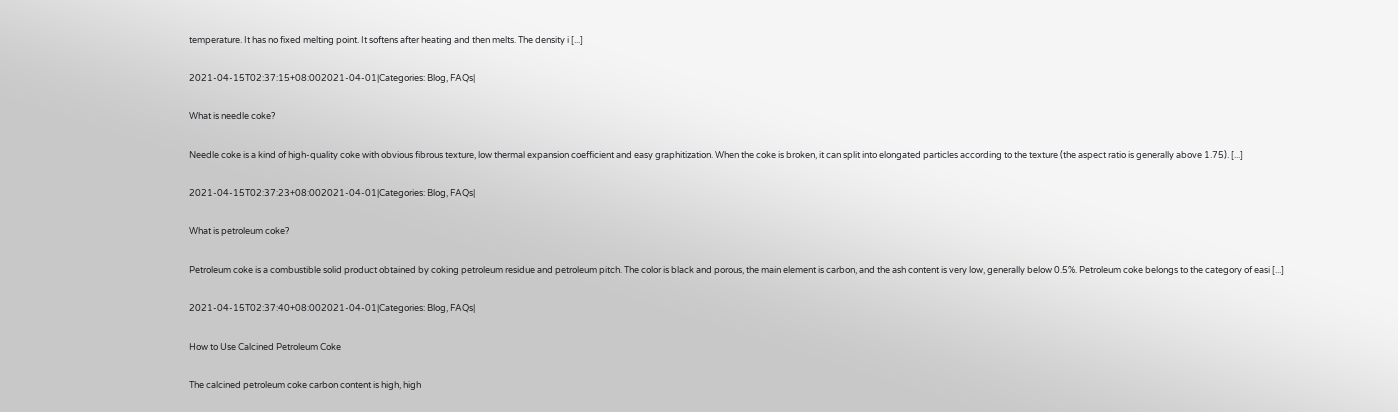temperature. It has no fixed melting point. It softens after heating and then melts. The density i [...]

2021-04-15T02:37:15+08:002021-04-01|Categories: Blog, FAQs|

What is needle coke?

Needle coke is a kind of high-quality coke with obvious fibrous texture, low thermal expansion coefficient and easy graphitization. When the coke is broken, it can split into elongated particles according to the texture (the aspect ratio is generally above 1.75). [...]

2021-04-15T02:37:23+08:002021-04-01|Categories: Blog, FAQs|

What is petroleum coke?

Petroleum coke is a combustible solid product obtained by coking petroleum residue and petroleum pitch. The color is black and porous, the main element is carbon, and the ash content is very low, generally below 0.5%. Petroleum coke belongs to the category of easi [...]

2021-04-15T02:37:40+08:002021-04-01|Categories: Blog, FAQs|

How to Use Calcined Petroleum Coke

The calcined petroleum coke carbon content is high, high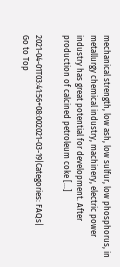mechanical strength, low ash, low sulfur, low phosphorus, in metallurgy chemical industry, machinery, electric power industry has great potential for development. After production of calcined petroleum coke [...]

2021-04-01T03:41:56+08:002021-03-19|Categories: FAQs|
Go to Top